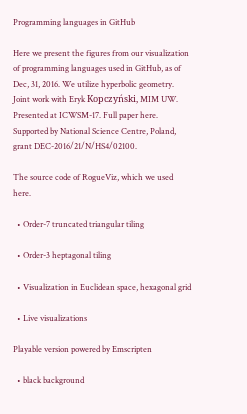Programming languages in GitHub

Here we present the figures from our visualization of programming languages used in GitHub, as of Dec, 31, 2016. We utilize hyperbolic geometry. Joint work with Eryk Kopczyński, MIM UW. Presented at ICWSM-17. Full paper here. Supported by National Science Centre, Poland, grant DEC-2016/21/N/HS4/02100.

The source code of RogueViz, which we used here.

  • Order-7 truncated triangular tiling

  • Order-3 heptagonal tiling

  • Visualization in Euclidean space, hexagonal grid

  • Live visualizations

Playable version powered by Emscripten

  • black background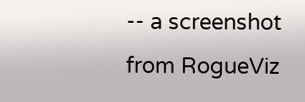-- a screenshot from RogueViz